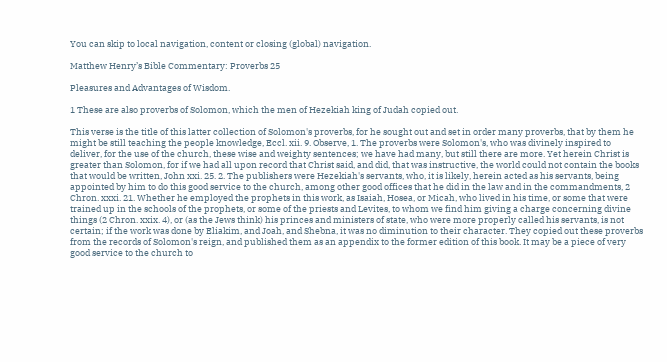You can skip to local navigation, content or closing (global) navigation.

Matthew Henry’s Bible Commentary: Proverbs 25

Pleasures and Advantages of Wisdom.

1 These are also proverbs of Solomon, which the men of Hezekiah king of Judah copied out.

This verse is the title of this latter collection of Solomon's proverbs, for he sought out and set in order many proverbs, that by them he might be still teaching the people knowledge, Eccl. xii. 9. Observe, 1. The proverbs were Solomon's, who was divinely inspired to deliver, for the use of the church, these wise and weighty sentences; we have had many, but still there are more. Yet herein Christ is greater than Solomon, for if we had all upon record that Christ said, and did, that was instructive, the world could not contain the books that would be written, John xxi. 25. 2. The publishers were Hezekiah's servants, who, it is likely, herein acted as his servants, being appointed by him to do this good service to the church, among other good offices that he did in the law and in the commandments, 2 Chron. xxxi. 21. Whether he employed the prophets in this work, as Isaiah, Hosea, or Micah, who lived in his time, or some that were trained up in the schools of the prophets, or some of the priests and Levites, to whom we find him giving a charge concerning divine things (2 Chron. xxix. 4), or (as the Jews think) his princes and ministers of state, who were more properly called his servants, is not certain; if the work was done by Eliakim, and Joah, and Shebna, it was no diminution to their character. They copied out these proverbs from the records of Solomon's reign, and published them as an appendix to the former edition of this book. It may be a piece of very good service to the church to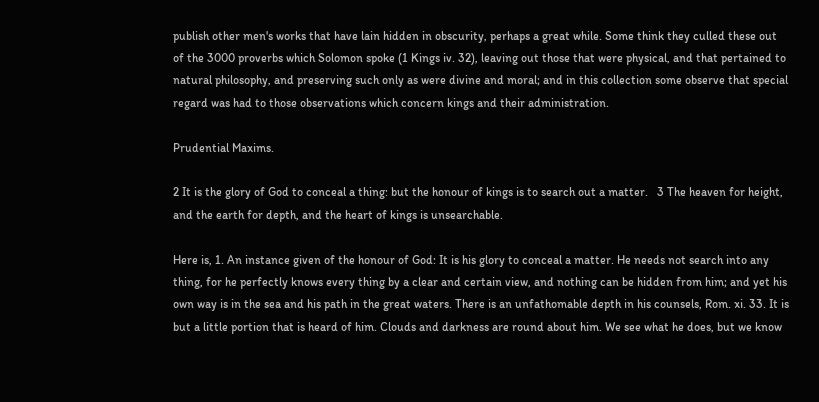publish other men's works that have lain hidden in obscurity, perhaps a great while. Some think they culled these out of the 3000 proverbs which Solomon spoke (1 Kings iv. 32), leaving out those that were physical, and that pertained to natural philosophy, and preserving such only as were divine and moral; and in this collection some observe that special regard was had to those observations which concern kings and their administration.

Prudential Maxims.

2 It is the glory of God to conceal a thing: but the honour of kings is to search out a matter.   3 The heaven for height, and the earth for depth, and the heart of kings is unsearchable.

Here is, 1. An instance given of the honour of God: It is his glory to conceal a matter. He needs not search into any thing, for he perfectly knows every thing by a clear and certain view, and nothing can be hidden from him; and yet his own way is in the sea and his path in the great waters. There is an unfathomable depth in his counsels, Rom. xi. 33. It is but a little portion that is heard of him. Clouds and darkness are round about him. We see what he does, but we know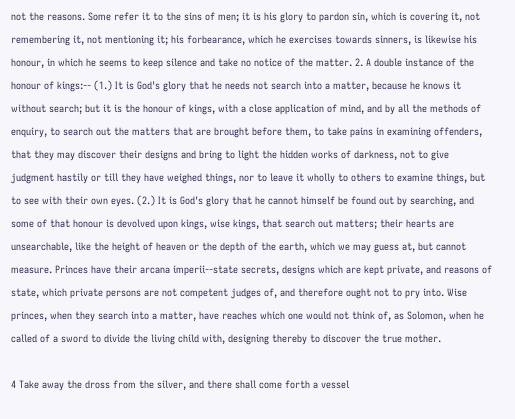not the reasons. Some refer it to the sins of men; it is his glory to pardon sin, which is covering it, not remembering it, not mentioning it; his forbearance, which he exercises towards sinners, is likewise his honour, in which he seems to keep silence and take no notice of the matter. 2. A double instance of the honour of kings:-- (1.) It is God's glory that he needs not search into a matter, because he knows it without search; but it is the honour of kings, with a close application of mind, and by all the methods of enquiry, to search out the matters that are brought before them, to take pains in examining offenders, that they may discover their designs and bring to light the hidden works of darkness, not to give judgment hastily or till they have weighed things, nor to leave it wholly to others to examine things, but to see with their own eyes. (2.) It is God's glory that he cannot himself be found out by searching, and some of that honour is devolved upon kings, wise kings, that search out matters; their hearts are unsearchable, like the height of heaven or the depth of the earth, which we may guess at, but cannot measure. Princes have their arcana imperii--state secrets, designs which are kept private, and reasons of state, which private persons are not competent judges of, and therefore ought not to pry into. Wise princes, when they search into a matter, have reaches which one would not think of, as Solomon, when he called of a sword to divide the living child with, designing thereby to discover the true mother.

4 Take away the dross from the silver, and there shall come forth a vessel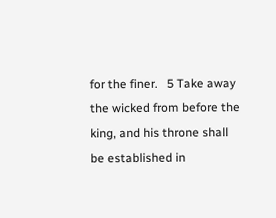for the finer.   5 Take away the wicked from before the king, and his throne shall be established in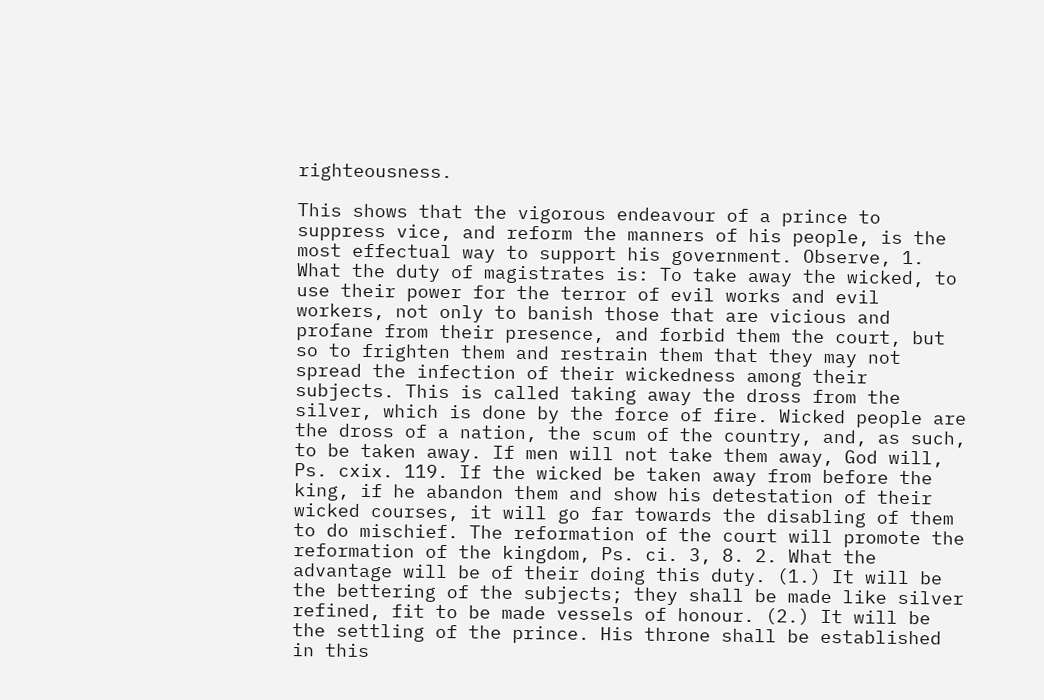righteousness.

This shows that the vigorous endeavour of a prince to suppress vice, and reform the manners of his people, is the most effectual way to support his government. Observe, 1. What the duty of magistrates is: To take away the wicked, to use their power for the terror of evil works and evil workers, not only to banish those that are vicious and profane from their presence, and forbid them the court, but so to frighten them and restrain them that they may not spread the infection of their wickedness among their subjects. This is called taking away the dross from the silver, which is done by the force of fire. Wicked people are the dross of a nation, the scum of the country, and, as such, to be taken away. If men will not take them away, God will, Ps. cxix. 119. If the wicked be taken away from before the king, if he abandon them and show his detestation of their wicked courses, it will go far towards the disabling of them to do mischief. The reformation of the court will promote the reformation of the kingdom, Ps. ci. 3, 8. 2. What the advantage will be of their doing this duty. (1.) It will be the bettering of the subjects; they shall be made like silver refined, fit to be made vessels of honour. (2.) It will be the settling of the prince. His throne shall be established in this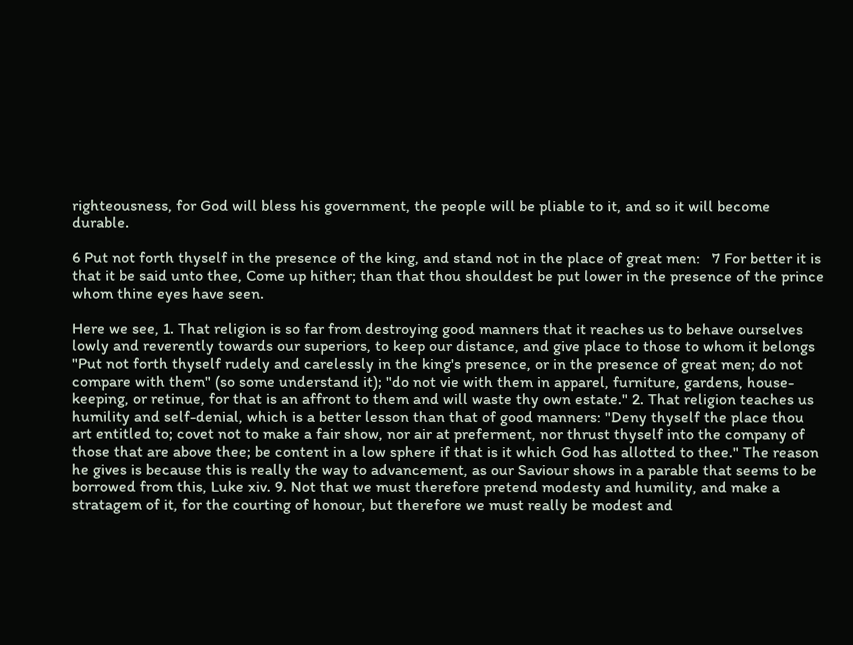righteousness, for God will bless his government, the people will be pliable to it, and so it will become durable.

6 Put not forth thyself in the presence of the king, and stand not in the place of great men:   7 For better it is that it be said unto thee, Come up hither; than that thou shouldest be put lower in the presence of the prince whom thine eyes have seen.

Here we see, 1. That religion is so far from destroying good manners that it reaches us to behave ourselves lowly and reverently towards our superiors, to keep our distance, and give place to those to whom it belongs "Put not forth thyself rudely and carelessly in the king's presence, or in the presence of great men; do not compare with them" (so some understand it); "do not vie with them in apparel, furniture, gardens, house-keeping, or retinue, for that is an affront to them and will waste thy own estate." 2. That religion teaches us humility and self-denial, which is a better lesson than that of good manners: "Deny thyself the place thou art entitled to; covet not to make a fair show, nor air at preferment, nor thrust thyself into the company of those that are above thee; be content in a low sphere if that is it which God has allotted to thee." The reason he gives is because this is really the way to advancement, as our Saviour shows in a parable that seems to be borrowed from this, Luke xiv. 9. Not that we must therefore pretend modesty and humility, and make a stratagem of it, for the courting of honour, but therefore we must really be modest and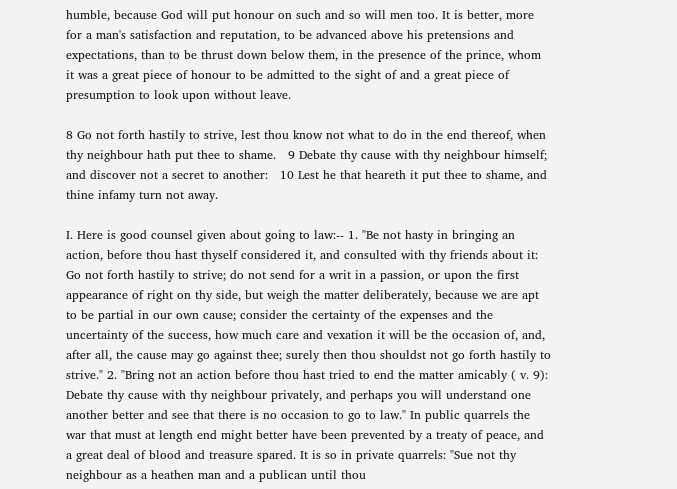humble, because God will put honour on such and so will men too. It is better, more for a man's satisfaction and reputation, to be advanced above his pretensions and expectations, than to be thrust down below them, in the presence of the prince, whom it was a great piece of honour to be admitted to the sight of and a great piece of presumption to look upon without leave.

8 Go not forth hastily to strive, lest thou know not what to do in the end thereof, when thy neighbour hath put thee to shame.   9 Debate thy cause with thy neighbour himself; and discover not a secret to another:   10 Lest he that heareth it put thee to shame, and thine infamy turn not away.

I. Here is good counsel given about going to law:-- 1. "Be not hasty in bringing an action, before thou hast thyself considered it, and consulted with thy friends about it: Go not forth hastily to strive; do not send for a writ in a passion, or upon the first appearance of right on thy side, but weigh the matter deliberately, because we are apt to be partial in our own cause; consider the certainty of the expenses and the uncertainty of the success, how much care and vexation it will be the occasion of, and, after all, the cause may go against thee; surely then thou shouldst not go forth hastily to strive." 2. "Bring not an action before thou hast tried to end the matter amicably ( v. 9): Debate thy cause with thy neighbour privately, and perhaps you will understand one another better and see that there is no occasion to go to law." In public quarrels the war that must at length end might better have been prevented by a treaty of peace, and a great deal of blood and treasure spared. It is so in private quarrels: "Sue not thy neighbour as a heathen man and a publican until thou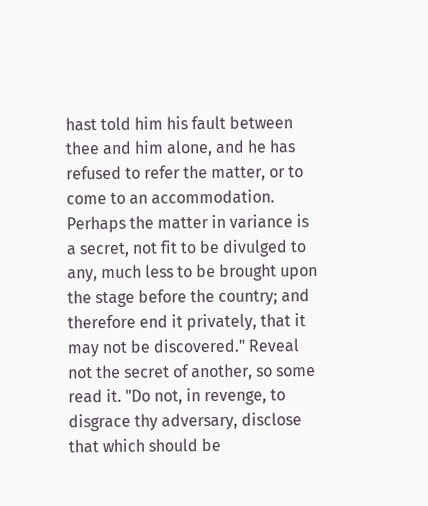hast told him his fault between thee and him alone, and he has refused to refer the matter, or to come to an accommodation. Perhaps the matter in variance is a secret, not fit to be divulged to any, much less to be brought upon the stage before the country; and therefore end it privately, that it may not be discovered." Reveal not the secret of another, so some read it. "Do not, in revenge, to disgrace thy adversary, disclose that which should be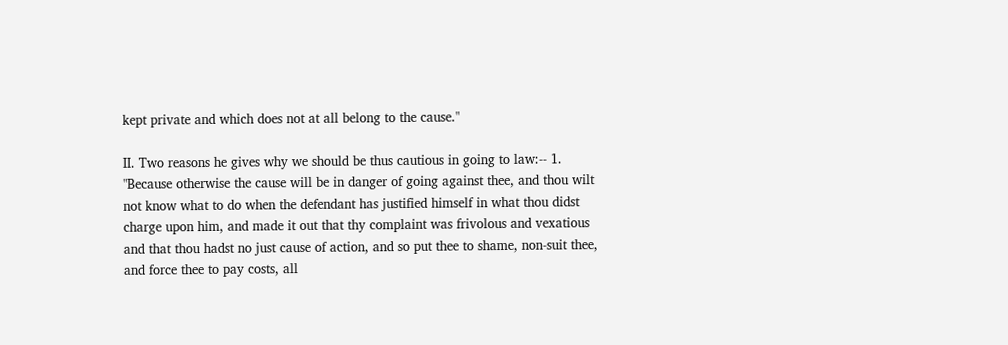kept private and which does not at all belong to the cause."

II. Two reasons he gives why we should be thus cautious in going to law:-- 1. "Because otherwise the cause will be in danger of going against thee, and thou wilt not know what to do when the defendant has justified himself in what thou didst charge upon him, and made it out that thy complaint was frivolous and vexatious and that thou hadst no just cause of action, and so put thee to shame, non-suit thee, and force thee to pay costs, all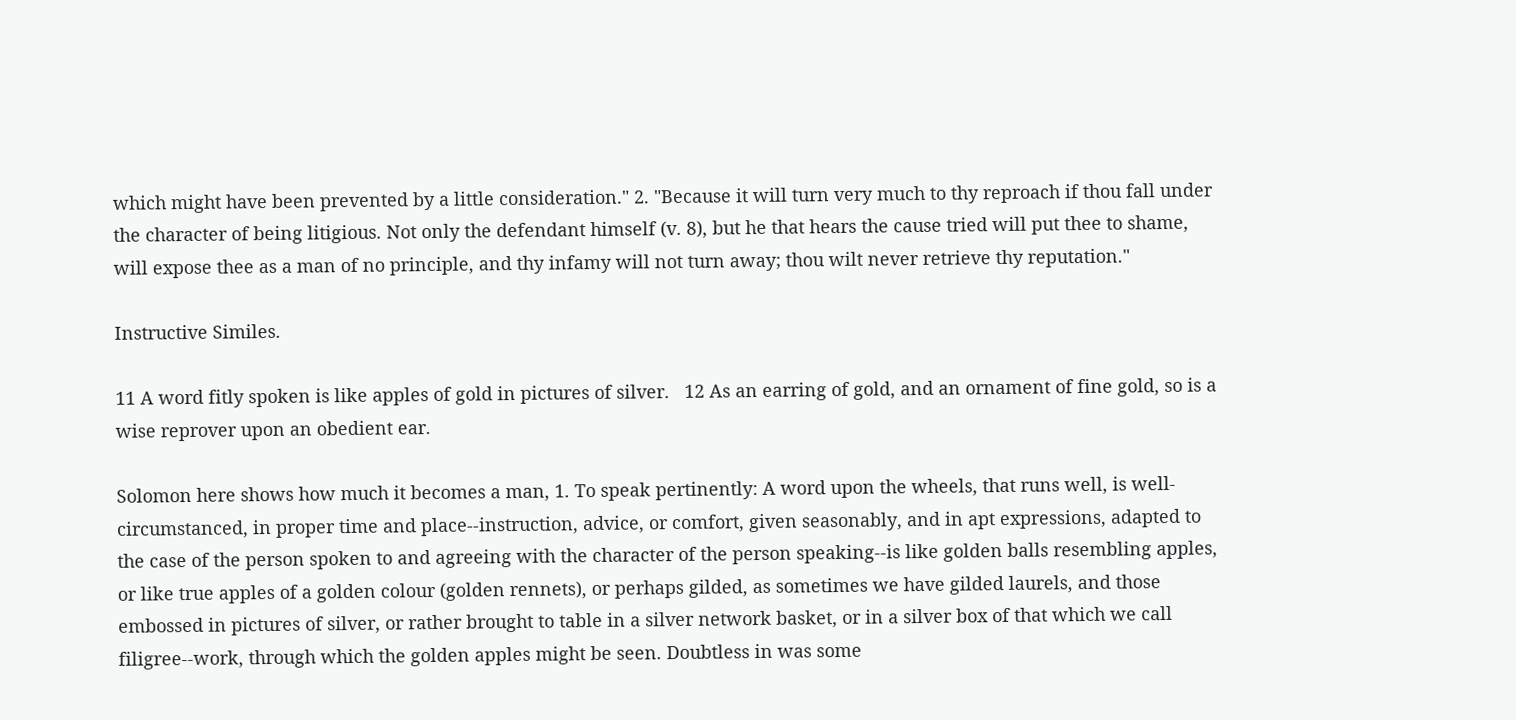which might have been prevented by a little consideration." 2. "Because it will turn very much to thy reproach if thou fall under the character of being litigious. Not only the defendant himself (v. 8), but he that hears the cause tried will put thee to shame, will expose thee as a man of no principle, and thy infamy will not turn away; thou wilt never retrieve thy reputation."

Instructive Similes.

11 A word fitly spoken is like apples of gold in pictures of silver.   12 As an earring of gold, and an ornament of fine gold, so is a wise reprover upon an obedient ear.

Solomon here shows how much it becomes a man, 1. To speak pertinently: A word upon the wheels, that runs well, is well-circumstanced, in proper time and place--instruction, advice, or comfort, given seasonably, and in apt expressions, adapted to the case of the person spoken to and agreeing with the character of the person speaking--is like golden balls resembling apples, or like true apples of a golden colour (golden rennets), or perhaps gilded, as sometimes we have gilded laurels, and those embossed in pictures of silver, or rather brought to table in a silver network basket, or in a silver box of that which we call filigree--work, through which the golden apples might be seen. Doubtless in was some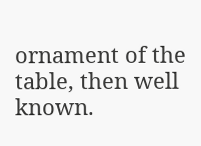ornament of the table, then well known.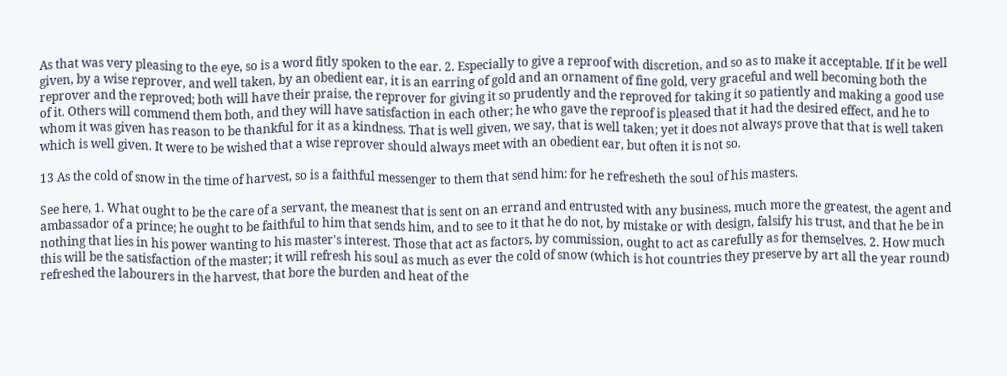As that was very pleasing to the eye, so is a word fitly spoken to the ear. 2. Especially to give a reproof with discretion, and so as to make it acceptable. If it be well given, by a wise reprover, and well taken, by an obedient ear, it is an earring of gold and an ornament of fine gold, very graceful and well becoming both the reprover and the reproved; both will have their praise, the reprover for giving it so prudently and the reproved for taking it so patiently and making a good use of it. Others will commend them both, and they will have satisfaction in each other; he who gave the reproof is pleased that it had the desired effect, and he to whom it was given has reason to be thankful for it as a kindness. That is well given, we say, that is well taken; yet it does not always prove that that is well taken which is well given. It were to be wished that a wise reprover should always meet with an obedient ear, but often it is not so.

13 As the cold of snow in the time of harvest, so is a faithful messenger to them that send him: for he refresheth the soul of his masters.

See here, 1. What ought to be the care of a servant, the meanest that is sent on an errand and entrusted with any business, much more the greatest, the agent and ambassador of a prince; he ought to be faithful to him that sends him, and to see to it that he do not, by mistake or with design, falsify his trust, and that he be in nothing that lies in his power wanting to his master's interest. Those that act as factors, by commission, ought to act as carefully as for themselves. 2. How much this will be the satisfaction of the master; it will refresh his soul as much as ever the cold of snow (which is hot countries they preserve by art all the year round) refreshed the labourers in the harvest, that bore the burden and heat of the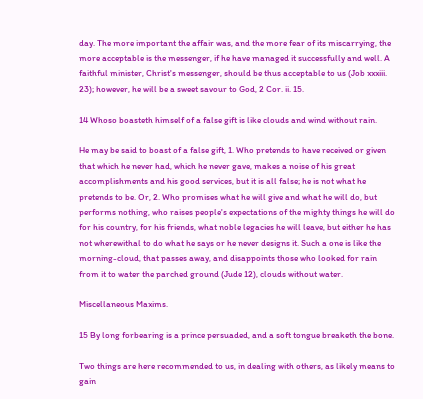day. The more important the affair was, and the more fear of its miscarrying, the more acceptable is the messenger, if he have managed it successfully and well. A faithful minister, Christ's messenger, should be thus acceptable to us (Job xxxiii. 23); however, he will be a sweet savour to God, 2 Cor. ii. 15.

14 Whoso boasteth himself of a false gift is like clouds and wind without rain.

He may be said to boast of a false gift, 1. Who pretends to have received or given that which he never had, which he never gave, makes a noise of his great accomplishments and his good services, but it is all false; he is not what he pretends to be. Or, 2. Who promises what he will give and what he will do, but performs nothing, who raises people's expectations of the mighty things he will do for his country, for his friends, what noble legacies he will leave, but either he has not wherewithal to do what he says or he never designs it. Such a one is like the morning-cloud, that passes away, and disappoints those who looked for rain from it to water the parched ground (Jude 12), clouds without water.

Miscellaneous Maxims.

15 By long forbearing is a prince persuaded, and a soft tongue breaketh the bone.

Two things are here recommended to us, in dealing with others, as likely means to gain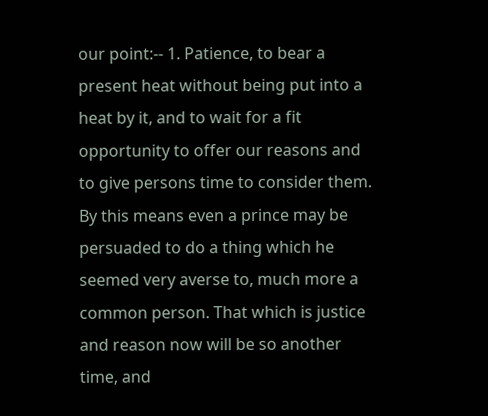our point:-- 1. Patience, to bear a present heat without being put into a heat by it, and to wait for a fit opportunity to offer our reasons and to give persons time to consider them. By this means even a prince may be persuaded to do a thing which he seemed very averse to, much more a common person. That which is justice and reason now will be so another time, and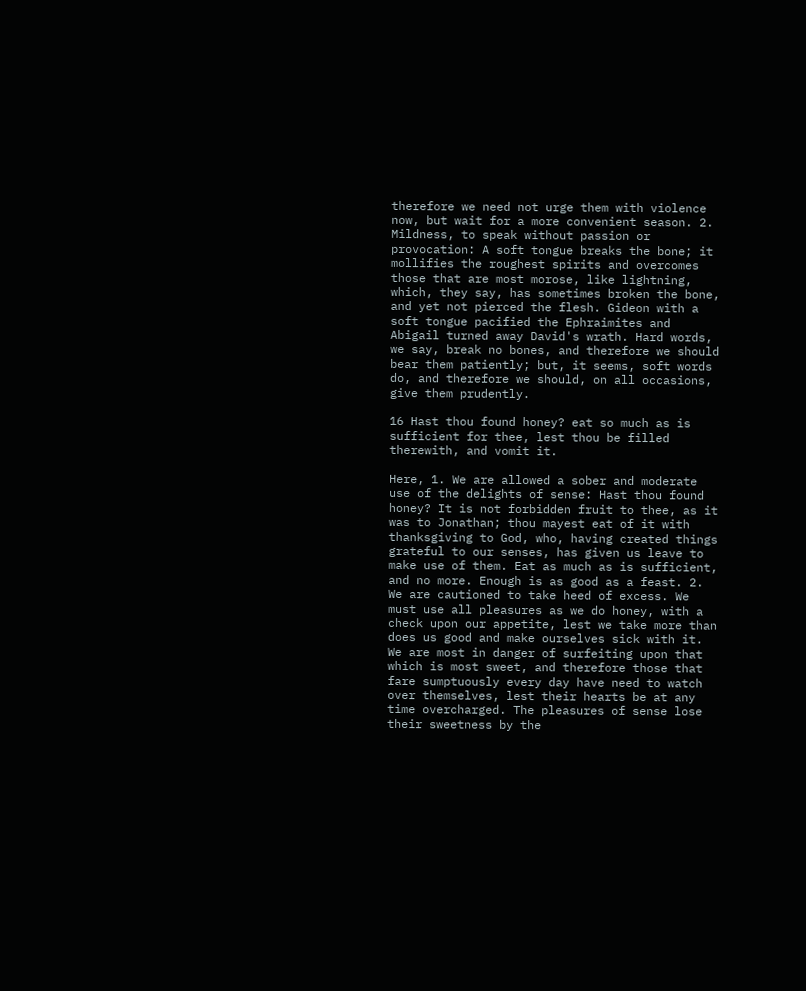therefore we need not urge them with violence now, but wait for a more convenient season. 2. Mildness, to speak without passion or provocation: A soft tongue breaks the bone; it mollifies the roughest spirits and overcomes those that are most morose, like lightning, which, they say, has sometimes broken the bone, and yet not pierced the flesh. Gideon with a soft tongue pacified the Ephraimites and Abigail turned away David's wrath. Hard words, we say, break no bones, and therefore we should bear them patiently; but, it seems, soft words do, and therefore we should, on all occasions, give them prudently.

16 Hast thou found honey? eat so much as is sufficient for thee, lest thou be filled therewith, and vomit it.

Here, 1. We are allowed a sober and moderate use of the delights of sense: Hast thou found honey? It is not forbidden fruit to thee, as it was to Jonathan; thou mayest eat of it with thanksgiving to God, who, having created things grateful to our senses, has given us leave to make use of them. Eat as much as is sufficient, and no more. Enough is as good as a feast. 2. We are cautioned to take heed of excess. We must use all pleasures as we do honey, with a check upon our appetite, lest we take more than does us good and make ourselves sick with it. We are most in danger of surfeiting upon that which is most sweet, and therefore those that fare sumptuously every day have need to watch over themselves, lest their hearts be at any time overcharged. The pleasures of sense lose their sweetness by the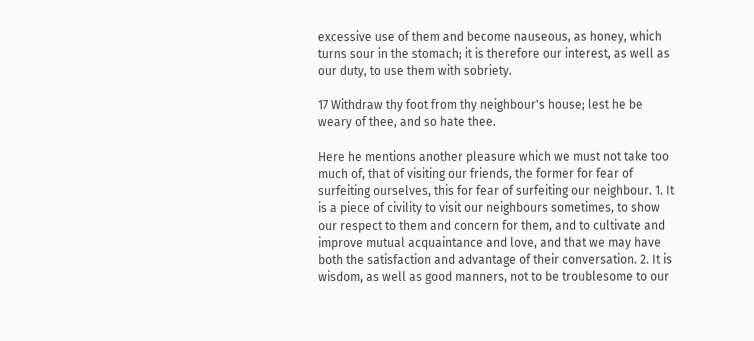excessive use of them and become nauseous, as honey, which turns sour in the stomach; it is therefore our interest, as well as our duty, to use them with sobriety.

17 Withdraw thy foot from thy neighbour's house; lest he be weary of thee, and so hate thee.

Here he mentions another pleasure which we must not take too much of, that of visiting our friends, the former for fear of surfeiting ourselves, this for fear of surfeiting our neighbour. 1. It is a piece of civility to visit our neighbours sometimes, to show our respect to them and concern for them, and to cultivate and improve mutual acquaintance and love, and that we may have both the satisfaction and advantage of their conversation. 2. It is wisdom, as well as good manners, not to be troublesome to our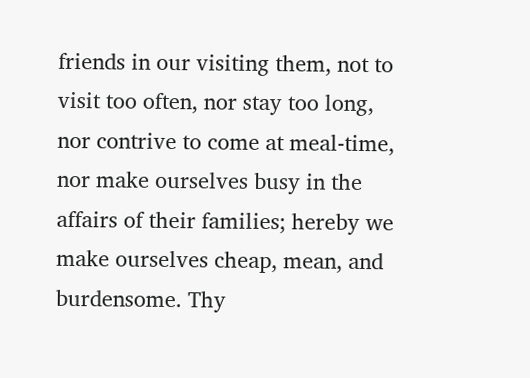friends in our visiting them, not to visit too often, nor stay too long, nor contrive to come at meal-time, nor make ourselves busy in the affairs of their families; hereby we make ourselves cheap, mean, and burdensome. Thy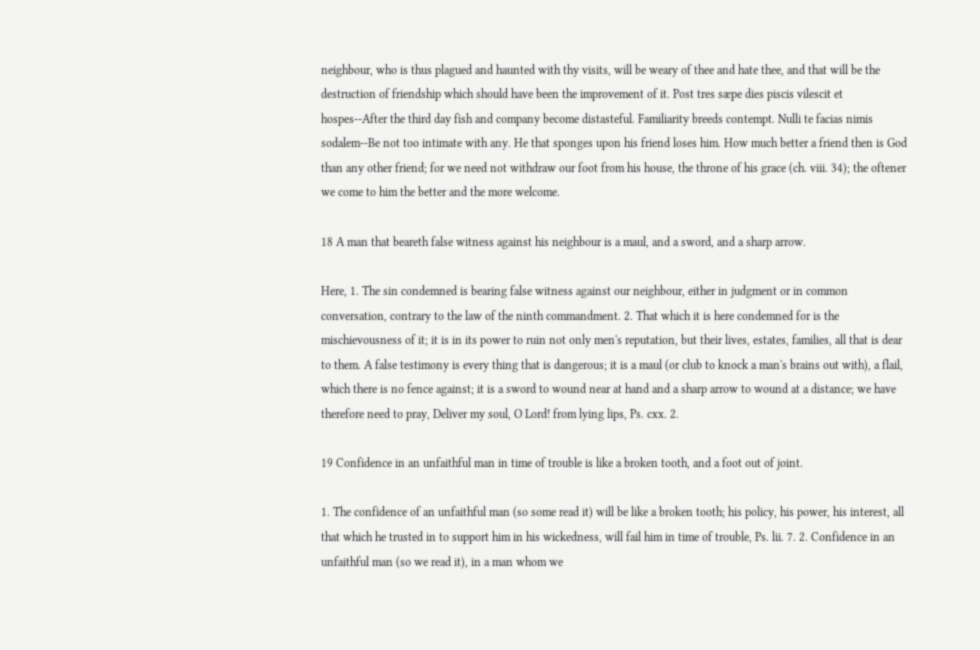neighbour, who is thus plagued and haunted with thy visits, will be weary of thee and hate thee, and that will be the destruction of friendship which should have been the improvement of it. Post tres sæpe dies piscis vilescit et hospes--After the third day fish and company become distasteful. Familiarity breeds contempt. Nulli te facias nimis sodalem--Be not too intimate with any. He that sponges upon his friend loses him. How much better a friend then is God than any other friend; for we need not withdraw our foot from his house, the throne of his grace (ch. viii. 34); the oftener we come to him the better and the more welcome.

18 A man that beareth false witness against his neighbour is a maul, and a sword, and a sharp arrow.

Here, 1. The sin condemned is bearing false witness against our neighbour, either in judgment or in common conversation, contrary to the law of the ninth commandment. 2. That which it is here condemned for is the mischievousness of it; it is in its power to ruin not only men's reputation, but their lives, estates, families, all that is dear to them. A false testimony is every thing that is dangerous; it is a maul (or club to knock a man's brains out with), a flail, which there is no fence against; it is a sword to wound near at hand and a sharp arrow to wound at a distance; we have therefore need to pray, Deliver my soul, O Lord! from lying lips, Ps. cxx. 2.

19 Confidence in an unfaithful man in time of trouble is like a broken tooth, and a foot out of joint.

1. The confidence of an unfaithful man (so some read it) will be like a broken tooth; his policy, his power, his interest, all that which he trusted in to support him in his wickedness, will fail him in time of trouble, Ps. lii. 7. 2. Confidence in an unfaithful man (so we read it), in a man whom we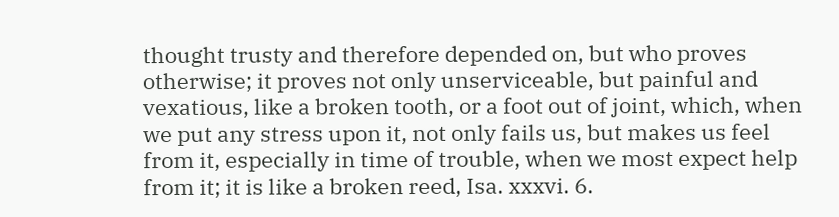thought trusty and therefore depended on, but who proves otherwise; it proves not only unserviceable, but painful and vexatious, like a broken tooth, or a foot out of joint, which, when we put any stress upon it, not only fails us, but makes us feel from it, especially in time of trouble, when we most expect help from it; it is like a broken reed, Isa. xxxvi. 6.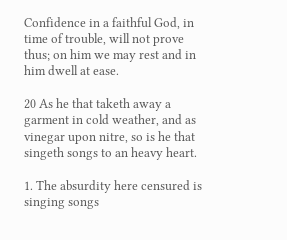Confidence in a faithful God, in time of trouble, will not prove thus; on him we may rest and in him dwell at ease.

20 As he that taketh away a garment in cold weather, and as vinegar upon nitre, so is he that singeth songs to an heavy heart.

1. The absurdity here censured is singing songs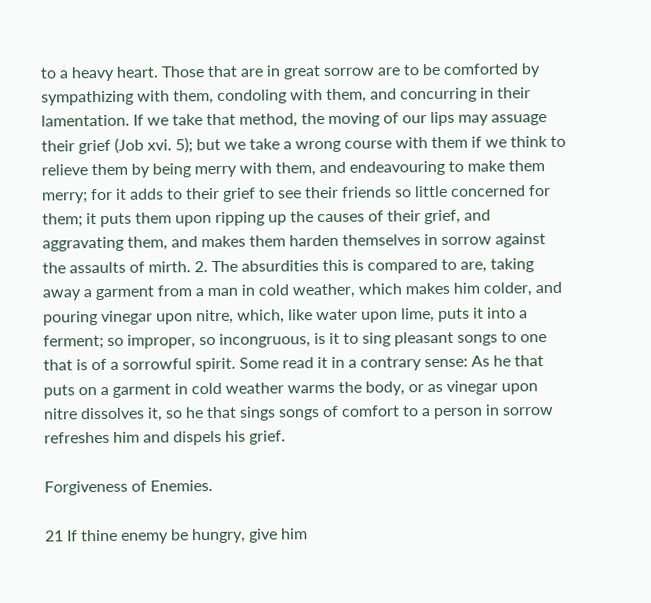to a heavy heart. Those that are in great sorrow are to be comforted by sympathizing with them, condoling with them, and concurring in their lamentation. If we take that method, the moving of our lips may assuage their grief (Job xvi. 5); but we take a wrong course with them if we think to relieve them by being merry with them, and endeavouring to make them merry; for it adds to their grief to see their friends so little concerned for them; it puts them upon ripping up the causes of their grief, and aggravating them, and makes them harden themselves in sorrow against the assaults of mirth. 2. The absurdities this is compared to are, taking away a garment from a man in cold weather, which makes him colder, and pouring vinegar upon nitre, which, like water upon lime, puts it into a ferment; so improper, so incongruous, is it to sing pleasant songs to one that is of a sorrowful spirit. Some read it in a contrary sense: As he that puts on a garment in cold weather warms the body, or as vinegar upon nitre dissolves it, so he that sings songs of comfort to a person in sorrow refreshes him and dispels his grief.

Forgiveness of Enemies.

21 If thine enemy be hungry, give him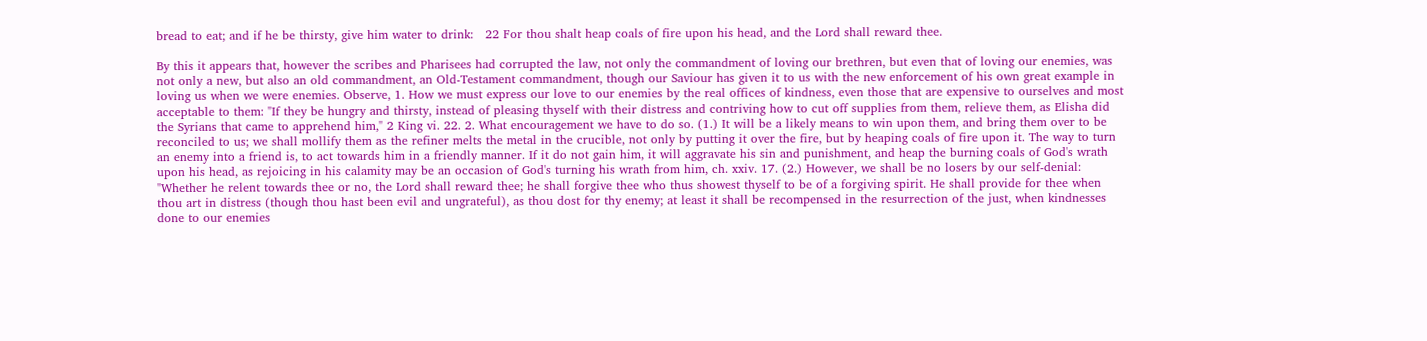bread to eat; and if he be thirsty, give him water to drink:   22 For thou shalt heap coals of fire upon his head, and the Lord shall reward thee.

By this it appears that, however the scribes and Pharisees had corrupted the law, not only the commandment of loving our brethren, but even that of loving our enemies, was not only a new, but also an old commandment, an Old-Testament commandment, though our Saviour has given it to us with the new enforcement of his own great example in loving us when we were enemies. Observe, 1. How we must express our love to our enemies by the real offices of kindness, even those that are expensive to ourselves and most acceptable to them: "If they be hungry and thirsty, instead of pleasing thyself with their distress and contriving how to cut off supplies from them, relieve them, as Elisha did the Syrians that came to apprehend him," 2 King vi. 22. 2. What encouragement we have to do so. (1.) It will be a likely means to win upon them, and bring them over to be reconciled to us; we shall mollify them as the refiner melts the metal in the crucible, not only by putting it over the fire, but by heaping coals of fire upon it. The way to turn an enemy into a friend is, to act towards him in a friendly manner. If it do not gain him, it will aggravate his sin and punishment, and heap the burning coals of God's wrath upon his head, as rejoicing in his calamity may be an occasion of God's turning his wrath from him, ch. xxiv. 17. (2.) However, we shall be no losers by our self-denial: "Whether he relent towards thee or no, the Lord shall reward thee; he shall forgive thee who thus showest thyself to be of a forgiving spirit. He shall provide for thee when thou art in distress (though thou hast been evil and ungrateful), as thou dost for thy enemy; at least it shall be recompensed in the resurrection of the just, when kindnesses done to our enemies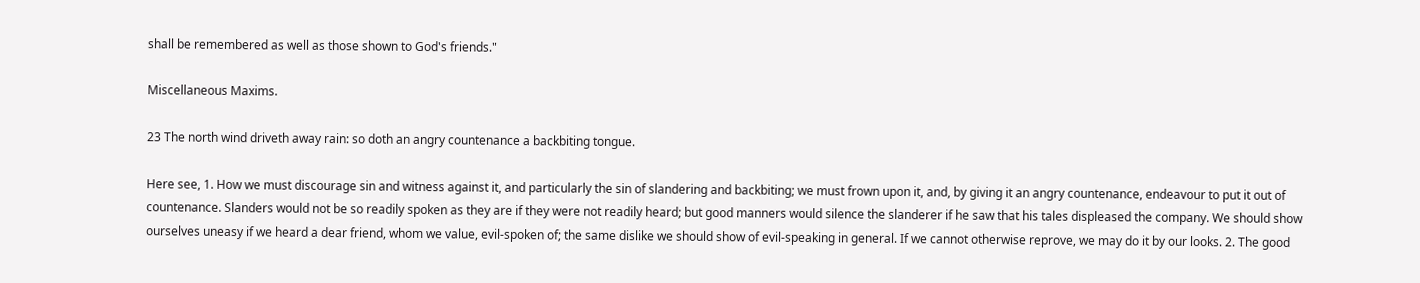shall be remembered as well as those shown to God's friends."

Miscellaneous Maxims.

23 The north wind driveth away rain: so doth an angry countenance a backbiting tongue.

Here see, 1. How we must discourage sin and witness against it, and particularly the sin of slandering and backbiting; we must frown upon it, and, by giving it an angry countenance, endeavour to put it out of countenance. Slanders would not be so readily spoken as they are if they were not readily heard; but good manners would silence the slanderer if he saw that his tales displeased the company. We should show ourselves uneasy if we heard a dear friend, whom we value, evil-spoken of; the same dislike we should show of evil-speaking in general. If we cannot otherwise reprove, we may do it by our looks. 2. The good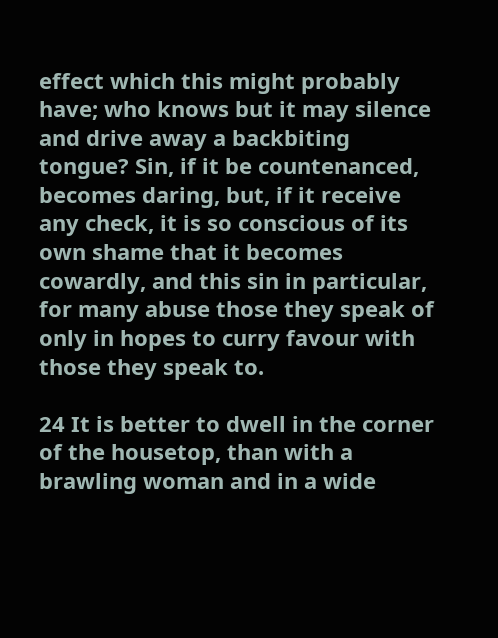effect which this might probably have; who knows but it may silence and drive away a backbiting tongue? Sin, if it be countenanced, becomes daring, but, if it receive any check, it is so conscious of its own shame that it becomes cowardly, and this sin in particular, for many abuse those they speak of only in hopes to curry favour with those they speak to.

24 It is better to dwell in the corner of the housetop, than with a brawling woman and in a wide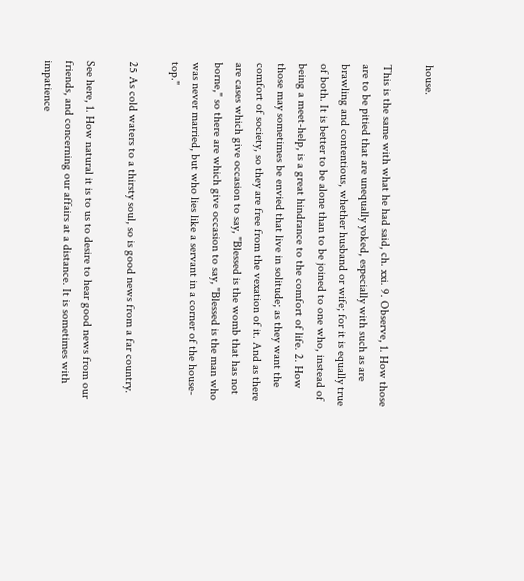house.

This is the same with what he had said, ch. xxi. 9. Observe, 1. How those are to be pitied that are unequally yoked, especially with such as are brawling and contentious, whether husband or wife; for it is equally true of both. It is better to be alone than to be joined to one who, instead of being a meet-help, is a great hindrance to the comfort of life. 2. How those may sometimes be envied that live in solitude; as they want the comfort of society, so they are free from the vexation of it. And as there are cases which give occasion to say, "Blessed is the womb that has not borne," so there are which give occasion to say, "Blessed is the man who was never married, but who lies like a servant in a corner of the house-top."

25 As cold waters to a thirsty soul, so is good news from a far country.

See here, 1. How natural it is to us to desire to hear good news from our friends, and concerning our affairs at a distance. It is sometimes with impatience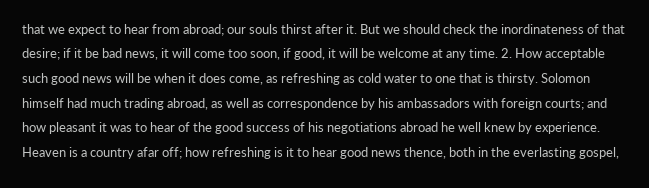that we expect to hear from abroad; our souls thirst after it. But we should check the inordinateness of that desire; if it be bad news, it will come too soon, if good, it will be welcome at any time. 2. How acceptable such good news will be when it does come, as refreshing as cold water to one that is thirsty. Solomon himself had much trading abroad, as well as correspondence by his ambassadors with foreign courts; and how pleasant it was to hear of the good success of his negotiations abroad he well knew by experience. Heaven is a country afar off; how refreshing is it to hear good news thence, both in the everlasting gospel,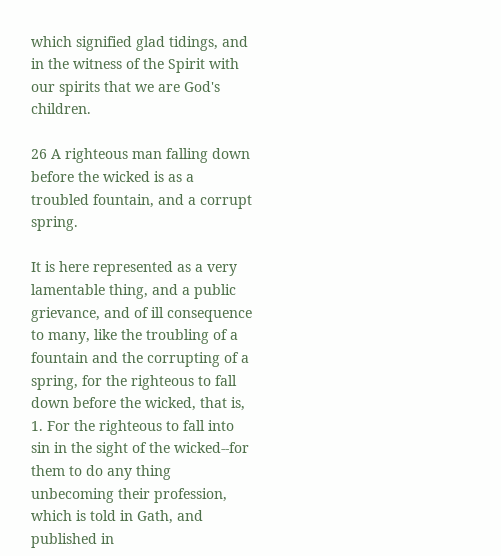which signified glad tidings, and in the witness of the Spirit with our spirits that we are God's children.

26 A righteous man falling down before the wicked is as a troubled fountain, and a corrupt spring.

It is here represented as a very lamentable thing, and a public grievance, and of ill consequence to many, like the troubling of a fountain and the corrupting of a spring, for the righteous to fall down before the wicked, that is, 1. For the righteous to fall into sin in the sight of the wicked--for them to do any thing unbecoming their profession, which is told in Gath, and published in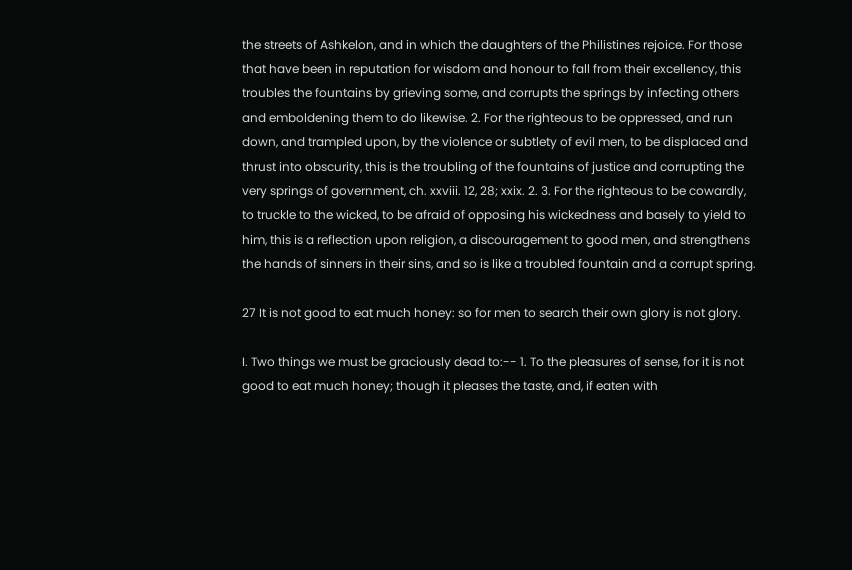the streets of Ashkelon, and in which the daughters of the Philistines rejoice. For those that have been in reputation for wisdom and honour to fall from their excellency, this troubles the fountains by grieving some, and corrupts the springs by infecting others and emboldening them to do likewise. 2. For the righteous to be oppressed, and run down, and trampled upon, by the violence or subtlety of evil men, to be displaced and thrust into obscurity, this is the troubling of the fountains of justice and corrupting the very springs of government, ch. xxviii. 12, 28; xxix. 2. 3. For the righteous to be cowardly, to truckle to the wicked, to be afraid of opposing his wickedness and basely to yield to him, this is a reflection upon religion, a discouragement to good men, and strengthens the hands of sinners in their sins, and so is like a troubled fountain and a corrupt spring.

27 It is not good to eat much honey: so for men to search their own glory is not glory.

I. Two things we must be graciously dead to:-- 1. To the pleasures of sense, for it is not good to eat much honey; though it pleases the taste, and, if eaten with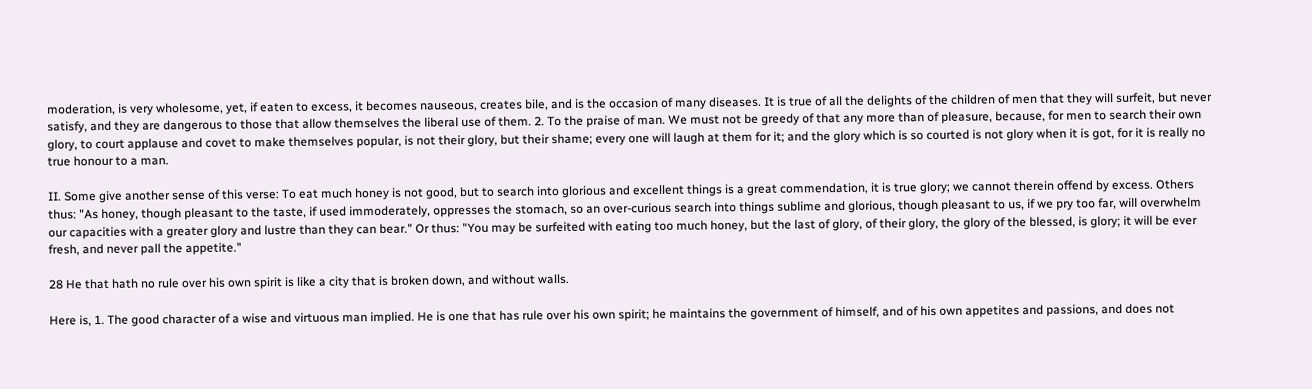moderation, is very wholesome, yet, if eaten to excess, it becomes nauseous, creates bile, and is the occasion of many diseases. It is true of all the delights of the children of men that they will surfeit, but never satisfy, and they are dangerous to those that allow themselves the liberal use of them. 2. To the praise of man. We must not be greedy of that any more than of pleasure, because, for men to search their own glory, to court applause and covet to make themselves popular, is not their glory, but their shame; every one will laugh at them for it; and the glory which is so courted is not glory when it is got, for it is really no true honour to a man.

II. Some give another sense of this verse: To eat much honey is not good, but to search into glorious and excellent things is a great commendation, it is true glory; we cannot therein offend by excess. Others thus: "As honey, though pleasant to the taste, if used immoderately, oppresses the stomach, so an over-curious search into things sublime and glorious, though pleasant to us, if we pry too far, will overwhelm our capacities with a greater glory and lustre than they can bear." Or thus: "You may be surfeited with eating too much honey, but the last of glory, of their glory, the glory of the blessed, is glory; it will be ever fresh, and never pall the appetite."

28 He that hath no rule over his own spirit is like a city that is broken down, and without walls.

Here is, 1. The good character of a wise and virtuous man implied. He is one that has rule over his own spirit; he maintains the government of himself, and of his own appetites and passions, and does not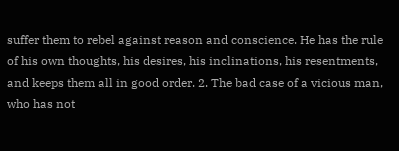suffer them to rebel against reason and conscience. He has the rule of his own thoughts, his desires, his inclinations, his resentments, and keeps them all in good order. 2. The bad case of a vicious man, who has not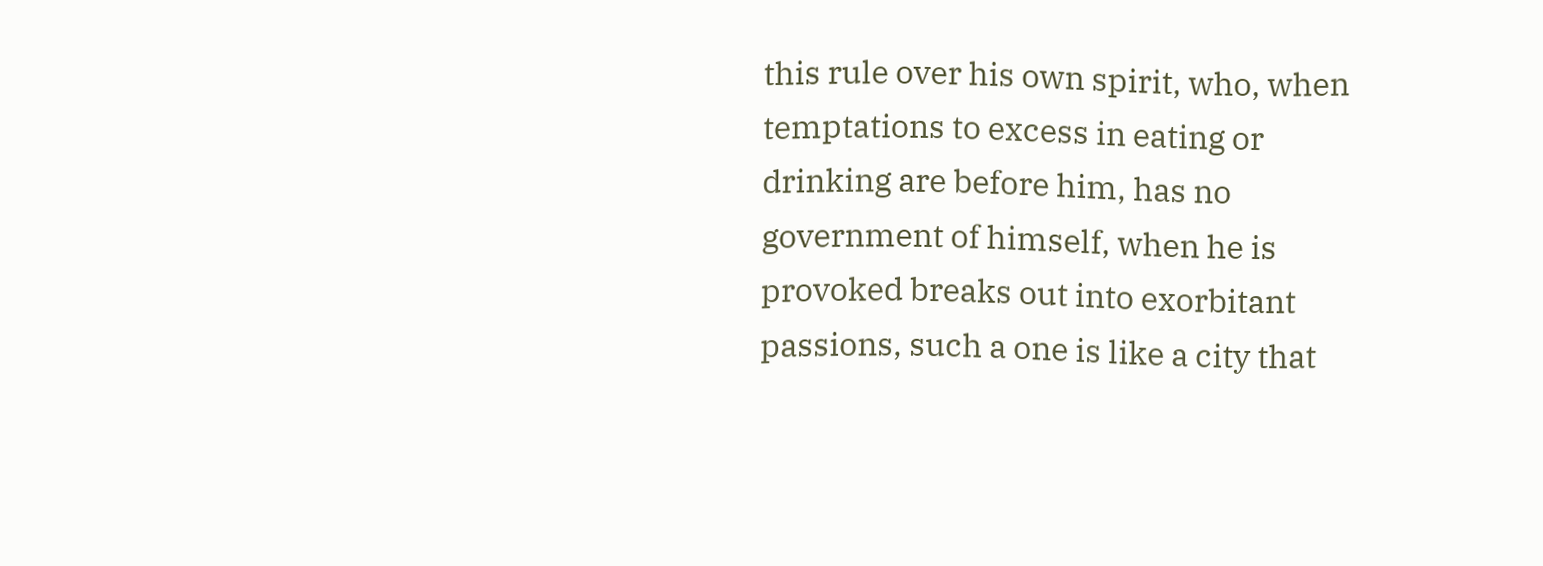this rule over his own spirit, who, when temptations to excess in eating or drinking are before him, has no government of himself, when he is provoked breaks out into exorbitant passions, such a one is like a city that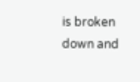is broken down and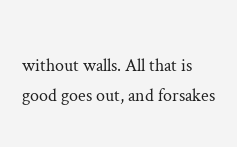without walls. All that is good goes out, and forsakes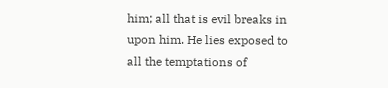him; all that is evil breaks in upon him. He lies exposed to all the temptations of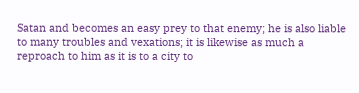Satan and becomes an easy prey to that enemy; he is also liable to many troubles and vexations; it is likewise as much a reproach to him as it is to a city to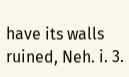have its walls ruined, Neh. i. 3.